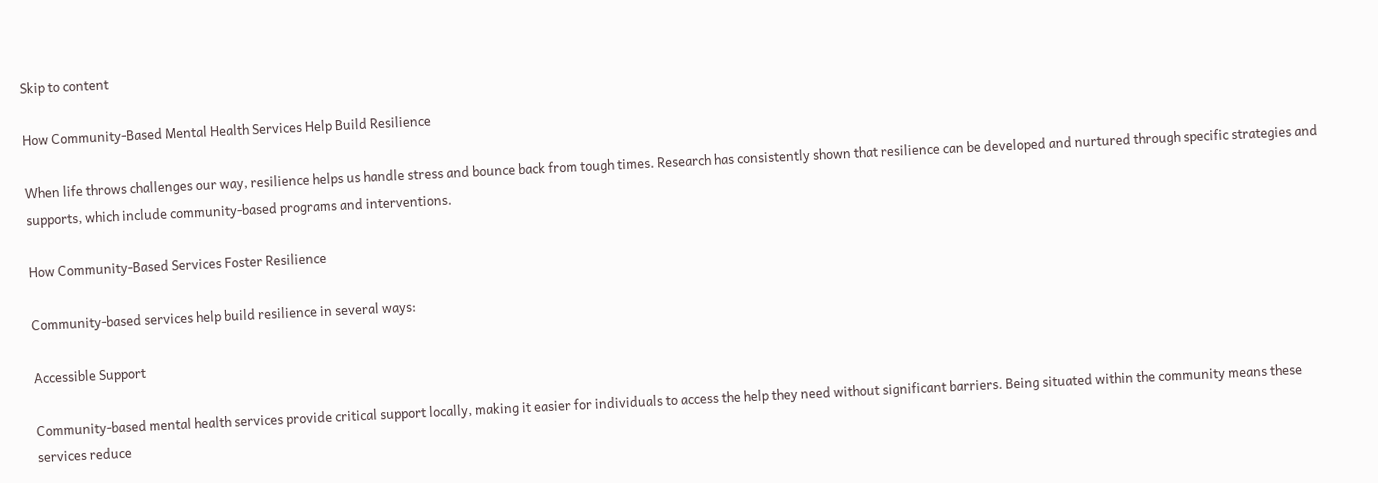Skip to content

How Community-Based Mental Health Services Help Build Resilience

When life throws challenges our way, resilience helps us handle stress and bounce back from tough times. Research has consistently shown that resilience can be developed and nurtured through specific strategies and supports, which include community-based programs and interventions.

How Community-Based Services Foster Resilience

Community-based services help build resilience in several ways:

Accessible Support

Community-based mental health services provide critical support locally, making it easier for individuals to access the help they need without significant barriers. Being situated within the community means these services reduce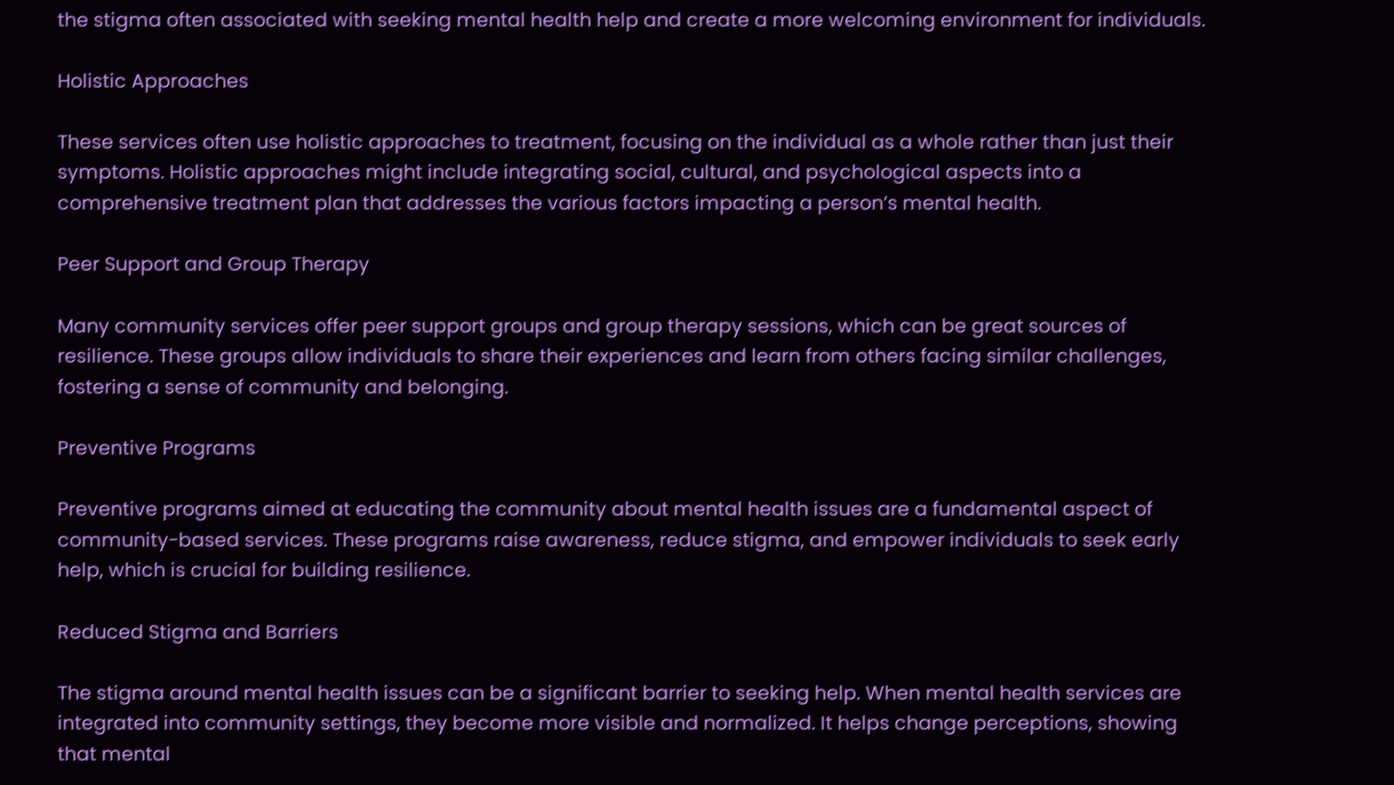the stigma often associated with seeking mental health help and create a more welcoming environment for individuals.

Holistic Approaches

These services often use holistic approaches to treatment, focusing on the individual as a whole rather than just their symptoms. Holistic approaches might include integrating social, cultural, and psychological aspects into a comprehensive treatment plan that addresses the various factors impacting a person’s mental health.

Peer Support and Group Therapy

Many community services offer peer support groups and group therapy sessions, which can be great sources of resilience. These groups allow individuals to share their experiences and learn from others facing similar challenges, fostering a sense of community and belonging.

Preventive Programs

Preventive programs aimed at educating the community about mental health issues are a fundamental aspect of community-based services. These programs raise awareness, reduce stigma, and empower individuals to seek early help, which is crucial for building resilience.

Reduced Stigma and Barriers

The stigma around mental health issues can be a significant barrier to seeking help. When mental health services are integrated into community settings, they become more visible and normalized. It helps change perceptions, showing that mental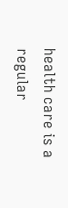health care is a regular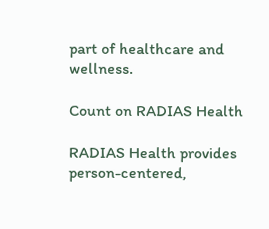part of healthcare and wellness.

Count on RADIAS Health

RADIAS Health provides person-centered,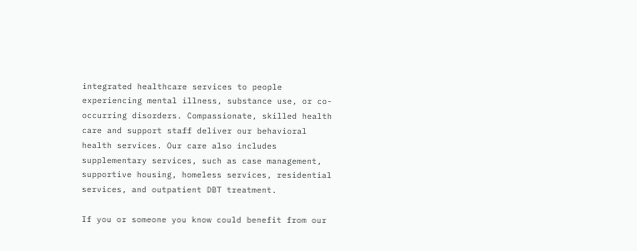integrated healthcare services to people experiencing mental illness, substance use, or co-occurring disorders. Compassionate, skilled health care and support staff deliver our behavioral health services. Our care also includes supplementary services, such as case management, supportive housing, homeless services, residential services, and outpatient DBT treatment.

If you or someone you know could benefit from our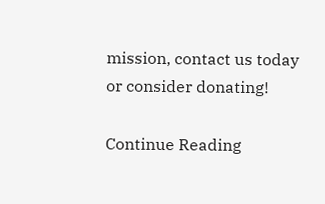mission, contact us today or consider donating!

Continue Reading